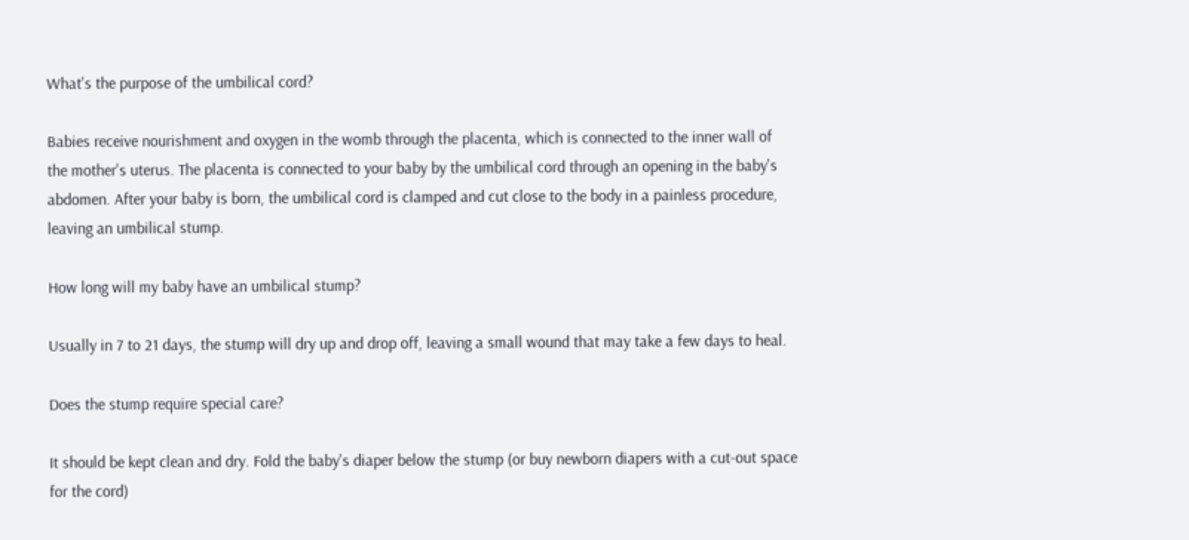What's the purpose of the umbilical cord?

Babies receive nourishment and oxygen in the womb through the placenta, which is connected to the inner wall of the mother's uterus. The placenta is connected to your baby by the umbilical cord through an opening in the baby's abdomen. After your baby is born, the umbilical cord is clamped and cut close to the body in a painless procedure, leaving an umbilical stump.

How long will my baby have an umbilical stump?

Usually in 7 to 21 days, the stump will dry up and drop off, leaving a small wound that may take a few days to heal.

Does the stump require special care?

It should be kept clean and dry. Fold the baby's diaper below the stump (or buy newborn diapers with a cut-out space for the cord)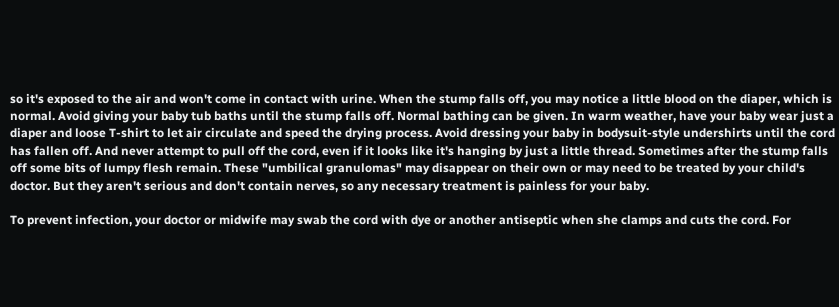so it's exposed to the air and won't come in contact with urine. When the stump falls off, you may notice a little blood on the diaper, which is normal. Avoid giving your baby tub baths until the stump falls off. Normal bathing can be given. In warm weather, have your baby wear just a diaper and loose T-shirt to let air circulate and speed the drying process. Avoid dressing your baby in bodysuit-style undershirts until the cord has fallen off. And never attempt to pull off the cord, even if it looks like it's hanging by just a little thread. Sometimes after the stump falls off some bits of lumpy flesh remain. These "umbilical granulomas" may disappear on their own or may need to be treated by your child's doctor. But they aren't serious and don't contain nerves, so any necessary treatment is painless for your baby.

To prevent infection, your doctor or midwife may swab the cord with dye or another antiseptic when she clamps and cuts the cord. For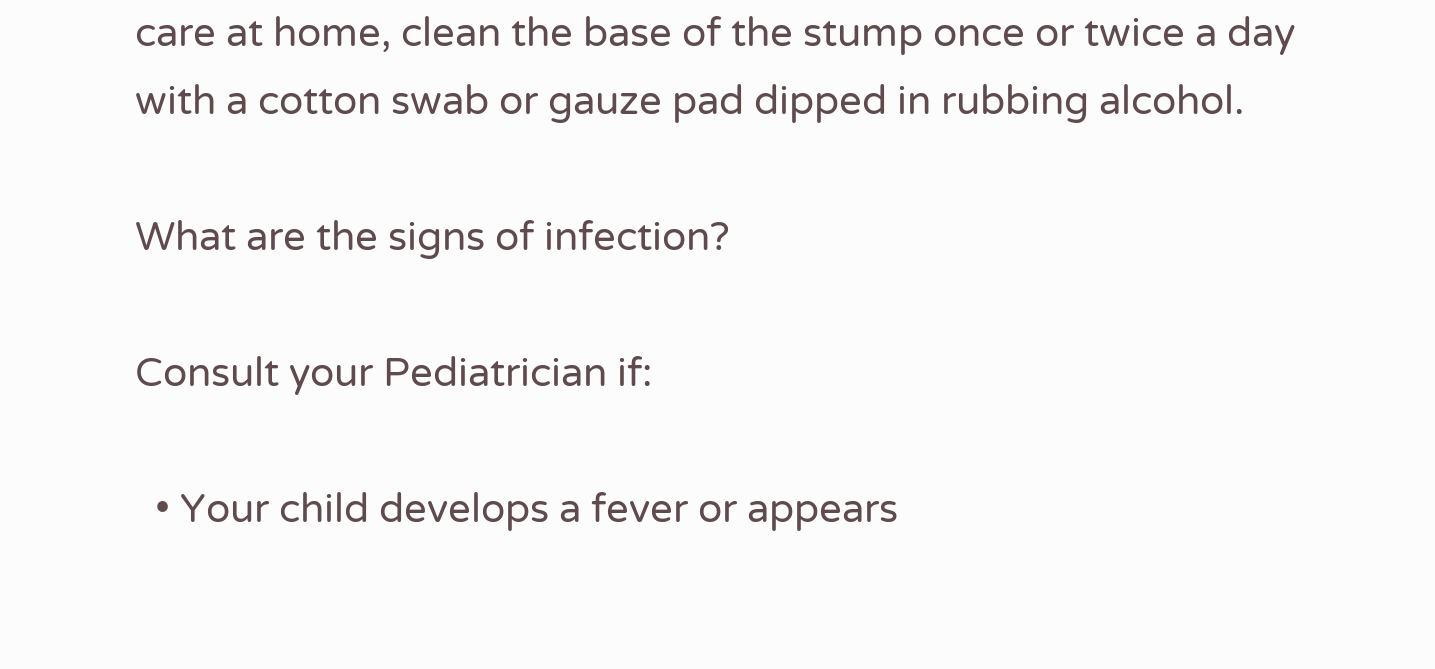care at home, clean the base of the stump once or twice a day with a cotton swab or gauze pad dipped in rubbing alcohol.

What are the signs of infection?

Consult your Pediatrician if:

  • Your child develops a fever or appears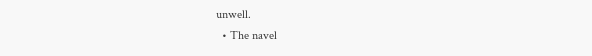unwell.
  • The navel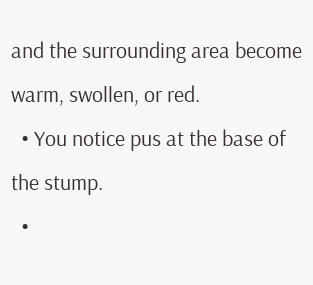and the surrounding area become warm, swollen, or red.
  • You notice pus at the base of the stump.
  •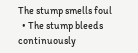The stump smells foul
  • The stump bleeds continuously